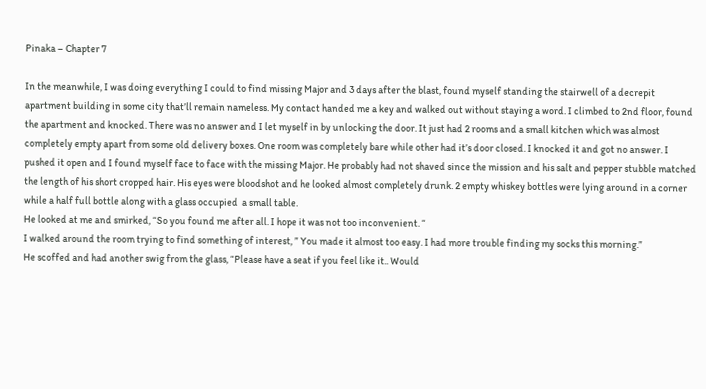Pinaka – Chapter 7

In the meanwhile, I was doing everything I could to find missing Major and 3 days after the blast, found myself standing the stairwell of a decrepit apartment building in some city that’ll remain nameless. My contact handed me a key and walked out without staying a word. I climbed to 2nd floor, found the apartment and knocked. There was no answer and I let myself in by unlocking the door. It just had 2 rooms and a small kitchen which was almost completely empty apart from some old delivery boxes. One room was completely bare while other had it’s door closed. I knocked it and got no answer. I pushed it open and I found myself face to face with the missing Major. He probably had not shaved since the mission and his salt and pepper stubble matched the length of his short cropped hair. His eyes were bloodshot and he looked almost completely drunk. 2 empty whiskey bottles were lying around in a corner while a half full bottle along with a glass occupied  a small table.
He looked at me and smirked, “So you found me after all. I hope it was not too inconvenient. “
I walked around the room trying to find something of interest, ” You made it almost too easy. I had more trouble finding my socks this morning.”
He scoffed and had another swig from the glass, “Please have a seat if you feel like it.. Would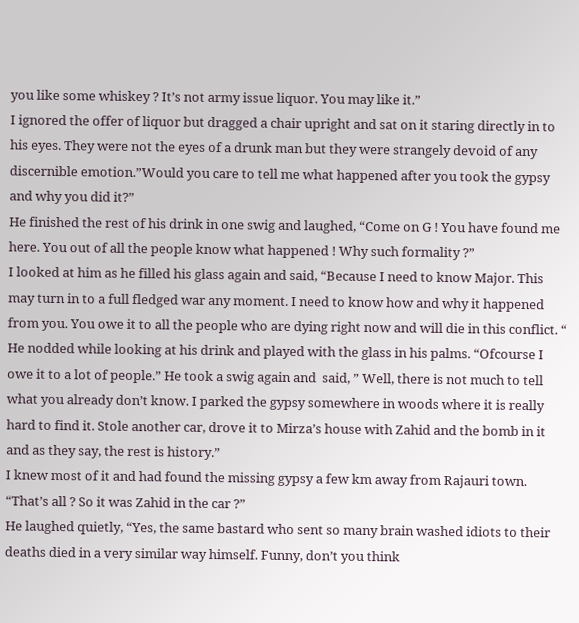you like some whiskey ? It’s not army issue liquor. You may like it.”
I ignored the offer of liquor but dragged a chair upright and sat on it staring directly in to his eyes. They were not the eyes of a drunk man but they were strangely devoid of any discernible emotion.”Would you care to tell me what happened after you took the gypsy and why you did it?”
He finished the rest of his drink in one swig and laughed, “Come on G ! You have found me here. You out of all the people know what happened ! Why such formality ?”
I looked at him as he filled his glass again and said, “Because I need to know Major. This may turn in to a full fledged war any moment. I need to know how and why it happened from you. You owe it to all the people who are dying right now and will die in this conflict. “
He nodded while looking at his drink and played with the glass in his palms. “Ofcourse I owe it to a lot of people.” He took a swig again and  said, ” Well, there is not much to tell what you already don’t know. I parked the gypsy somewhere in woods where it is really hard to find it. Stole another car, drove it to Mirza’s house with Zahid and the bomb in it and as they say, the rest is history.”
I knew most of it and had found the missing gypsy a few km away from Rajauri town.  “That’s all ? So it was Zahid in the car ?”
He laughed quietly, “Yes, the same bastard who sent so many brain washed idiots to their deaths died in a very similar way himself. Funny, don’t you think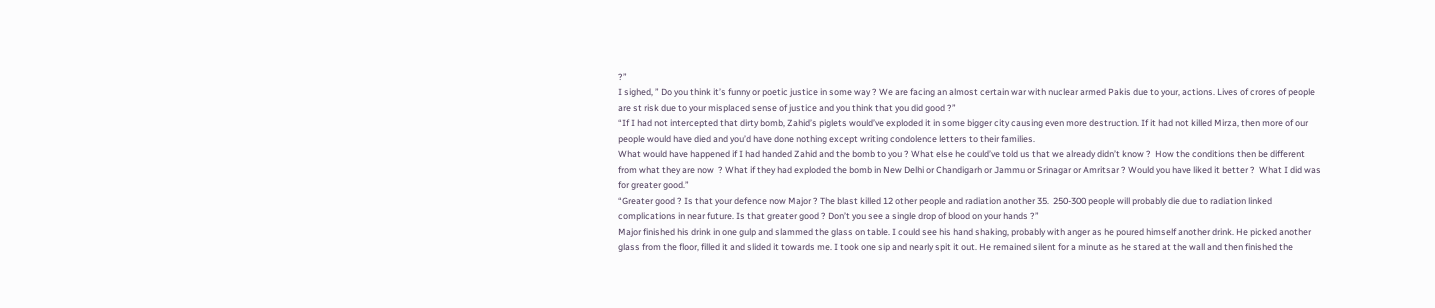?”
I sighed, ” Do you think it’s funny or poetic justice in some way ? We are facing an almost certain war with nuclear armed Pakis due to your, actions. Lives of crores of people are st risk due to your misplaced sense of justice and you think that you did good ?”
“If I had not intercepted that dirty bomb, Zahid’s piglets would’ve exploded it in some bigger city causing even more destruction. If it had not killed Mirza, then more of our people would have died and you’d have done nothing except writing condolence letters to their families.
What would have happened if I had handed Zahid and the bomb to you ? What else he could’ve told us that we already didn’t know ?  How the conditions then be different from what they are now  ? What if they had exploded the bomb in New Delhi or Chandigarh or Jammu or Srinagar or Amritsar ? Would you have liked it better ?  What I did was for greater good.”
“Greater good ? Is that your defence now Major ? The blast killed 12 other people and radiation another 35.  250-300 people will probably die due to radiation linked complications in near future. Is that greater good ? Don’t you see a single drop of blood on your hands ?”
Major finished his drink in one gulp and slammed the glass on table. I could see his hand shaking, probably with anger as he poured himself another drink. He picked another glass from the floor, filled it and slided it towards me. I took one sip and nearly spit it out. He remained silent for a minute as he stared at the wall and then finished the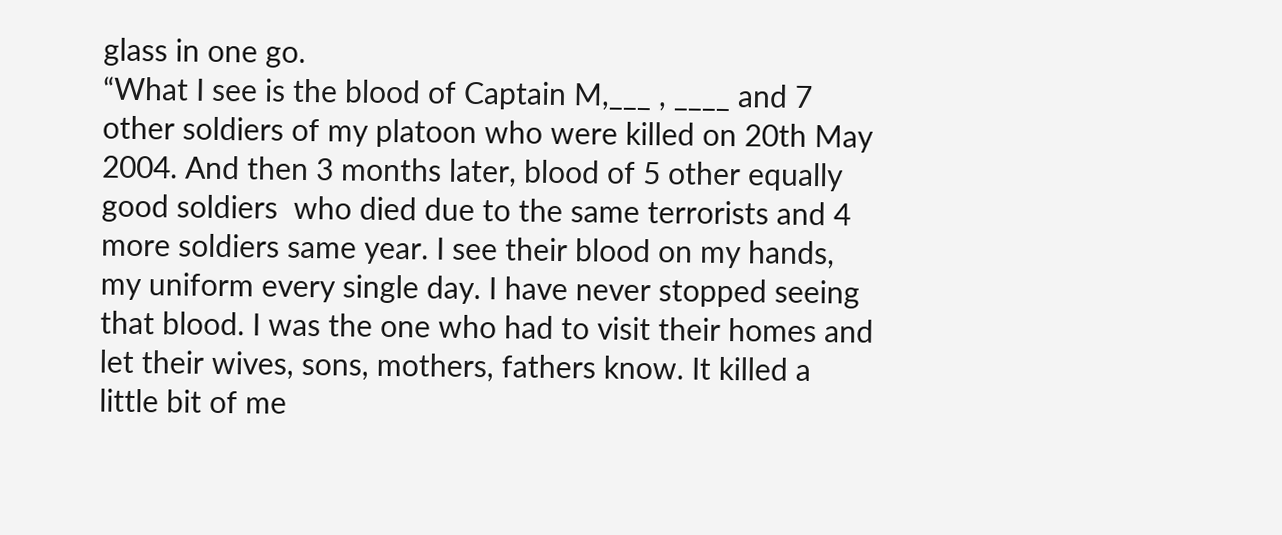glass in one go.
“What I see is the blood of Captain M,___ , ____ and 7 other soldiers of my platoon who were killed on 20th May 2004. And then 3 months later, blood of 5 other equally good soldiers  who died due to the same terrorists and 4 more soldiers same year. I see their blood on my hands, my uniform every single day. I have never stopped seeing that blood. I was the one who had to visit their homes and let their wives, sons, mothers, fathers know. It killed a little bit of me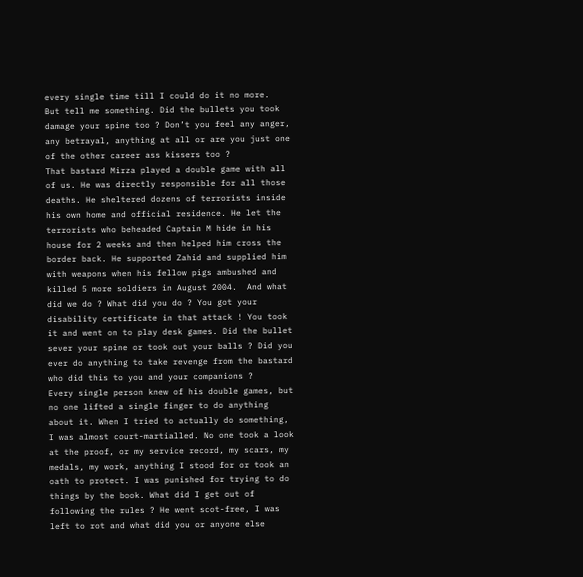every single time till I could do it no more.  But tell me something. Did the bullets you took damage your spine too ? Don’t you feel any anger, any betrayal, anything at all or are you just one of the other career ass kissers too ?
That bastard Mirza played a double game with all of us. He was directly responsible for all those deaths. He sheltered dozens of terrorists inside his own home and official residence. He let the terrorists who beheaded Captain M hide in his house for 2 weeks and then helped him cross the border back. He supported Zahid and supplied him with weapons when his fellow pigs ambushed and killed 5 more soldiers in August 2004.  And what did we do ? What did you do ? You got your disability certificate in that attack ! You took it and went on to play desk games. Did the bullet sever your spine or took out your balls ? Did you ever do anything to take revenge from the bastard who did this to you and your companions ?
Every single person knew of his double games, but no one lifted a single finger to do anything about it. When I tried to actually do something, I was almost court-martialled. No one took a look at the proof, or my service record, my scars, my medals, my work, anything I stood for or took an oath to protect. I was punished for trying to do things by the book. What did I get out of following the rules ? He went scot-free, I was left to rot and what did you or anyone else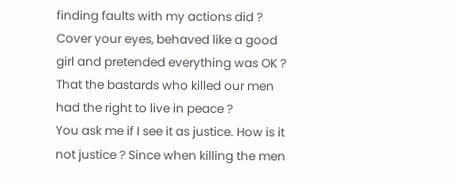finding faults with my actions did ? Cover your eyes, behaved like a good girl and pretended everything was OK ? That the bastards who killed our men had the right to live in peace ?
You ask me if I see it as justice. How is it not justice ? Since when killing the men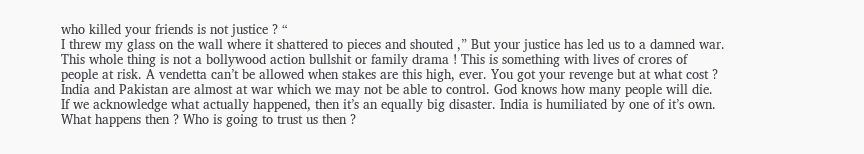who killed your friends is not justice ? “
I threw my glass on the wall where it shattered to pieces and shouted ,” But your justice has led us to a damned war. This whole thing is not a bollywood action bullshit or family drama ! This is something with lives of crores of people at risk. A vendetta can’t be allowed when stakes are this high, ever. You got your revenge but at what cost ? India and Pakistan are almost at war which we may not be able to control. God knows how many people will die.
If we acknowledge what actually happened, then it’s an equally big disaster. India is humiliated by one of it’s own. What happens then ? Who is going to trust us then ?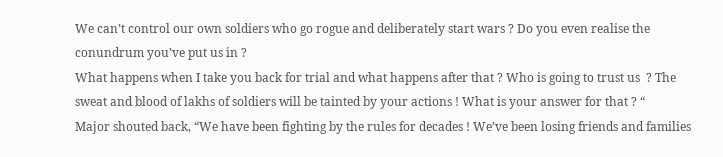We can’t control our own soldiers who go rogue and deliberately start wars ? Do you even realise the conundrum you’ve put us in ?
What happens when I take you back for trial and what happens after that ? Who is going to trust us  ? The sweat and blood of lakhs of soldiers will be tainted by your actions ! What is your answer for that ? “
Major shouted back, “We have been fighting by the rules for decades ! We’ve been losing friends and families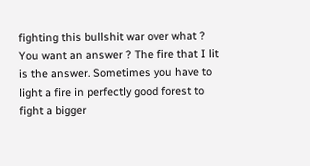fighting this bullshit war over what ?  You want an answer ? The fire that I lit is the answer. Sometimes you have to light a fire in perfectly good forest to fight a bigger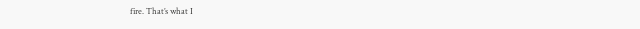fire. That’s what I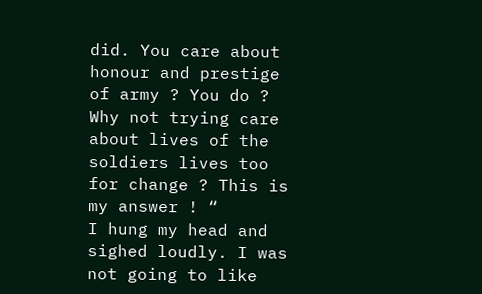did. You care about honour and prestige of army ? You do ? Why not trying care about lives of the soldiers lives too for change ? This is my answer ! “
I hung my head and sighed loudly. I was not going to like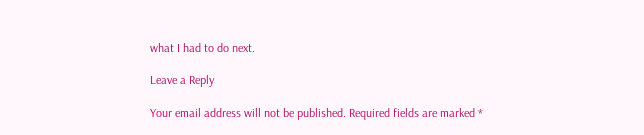what I had to do next.

Leave a Reply

Your email address will not be published. Required fields are marked *